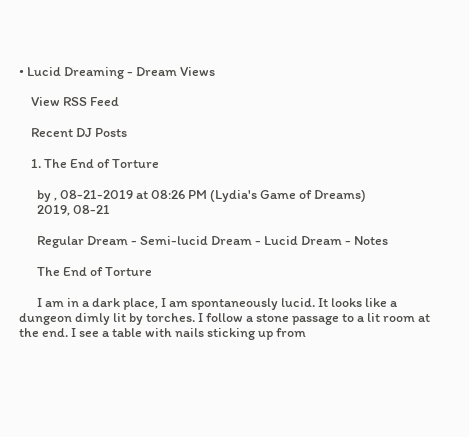• Lucid Dreaming - Dream Views

    View RSS Feed

    Recent DJ Posts

    1. The End of Torture

      by , 08-21-2019 at 08:26 PM (Lydia's Game of Dreams)
      2019, 08-21

      Regular Dream - Semi-lucid Dream - Lucid Dream - Notes

      The End of Torture

      I am in a dark place, I am spontaneously lucid. It looks like a dungeon dimly lit by torches. I follow a stone passage to a lit room at the end. I see a table with nails sticking up from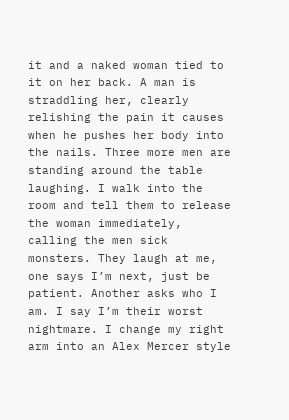it and a naked woman tied to it on her back. A man is straddling her, clearly relishing the pain it causes when he pushes her body into the nails. Three more men are standing around the table laughing. I walk into the room and tell them to release the woman immediately, calling the men sick monsters. They laugh at me, one says I’m next, just be patient. Another asks who I am. I say I’m their worst nightmare. I change my right arm into an Alex Mercer style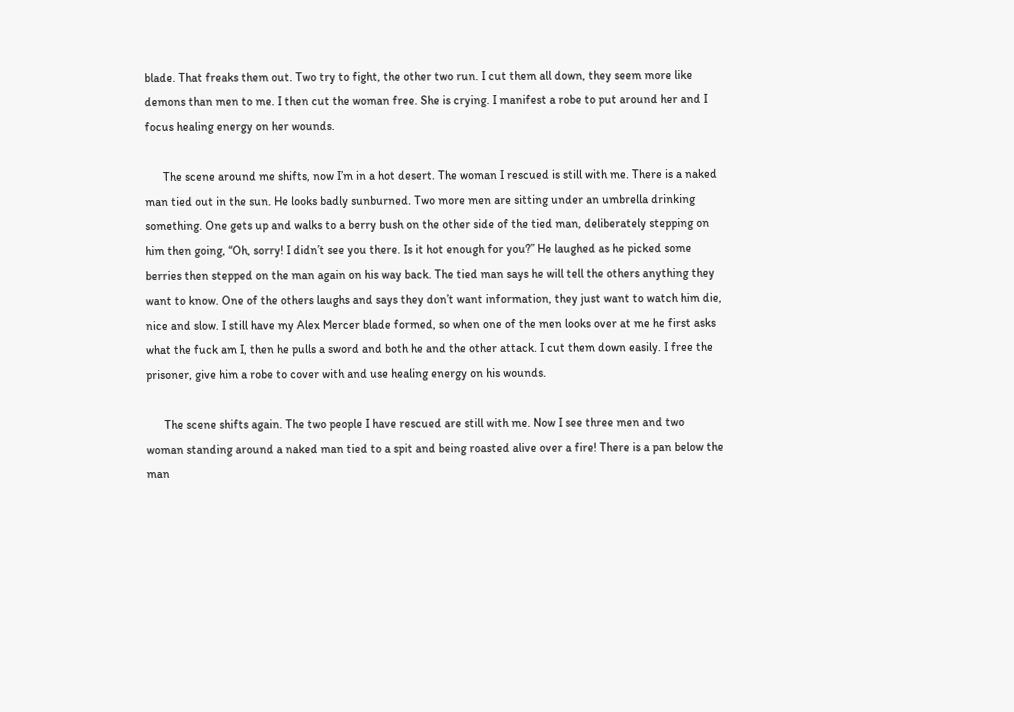blade. That freaks them out. Two try to fight, the other two run. I cut them all down, they seem more like demons than men to me. I then cut the woman free. She is crying. I manifest a robe to put around her and I focus healing energy on her wounds.

      The scene around me shifts, now I’m in a hot desert. The woman I rescued is still with me. There is a naked man tied out in the sun. He looks badly sunburned. Two more men are sitting under an umbrella drinking something. One gets up and walks to a berry bush on the other side of the tied man, deliberately stepping on him then going, “Oh, sorry! I didn’t see you there. Is it hot enough for you?” He laughed as he picked some berries then stepped on the man again on his way back. The tied man says he will tell the others anything they want to know. One of the others laughs and says they don’t want information, they just want to watch him die, nice and slow. I still have my Alex Mercer blade formed, so when one of the men looks over at me he first asks what the fuck am I, then he pulls a sword and both he and the other attack. I cut them down easily. I free the prisoner, give him a robe to cover with and use healing energy on his wounds.

      The scene shifts again. The two people I have rescued are still with me. Now I see three men and two woman standing around a naked man tied to a spit and being roasted alive over a fire! There is a pan below the man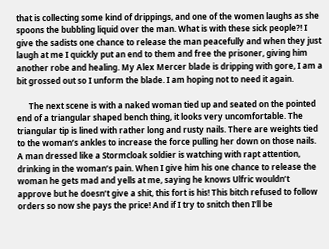that is collecting some kind of drippings, and one of the women laughs as she spoons the bubbling liquid over the man. What is with these sick people?! I give the sadists one chance to release the man peacefully and when they just laugh at me I quickly put an end to them and free the prisoner, giving him another robe and healing. My Alex Mercer blade is dripping with gore, I am a bit grossed out so I unform the blade. I am hoping not to need it again.

      The next scene is with a naked woman tied up and seated on the pointed end of a triangular shaped bench thing, it looks very uncomfortable. The triangular tip is lined with rather long and rusty nails. There are weights tied to the woman’s ankles to increase the force pulling her down on those nails. A man dressed like a Stormcloak soldier is watching with rapt attention, drinking in the woman’s pain. When I give him his one chance to release the woman he gets mad and yells at me, saying he knows Ulfric wouldn’t approve but he doesn’t give a shit, this fort is his! This bitch refused to follow orders so now she pays the price! And if I try to snitch then I’ll be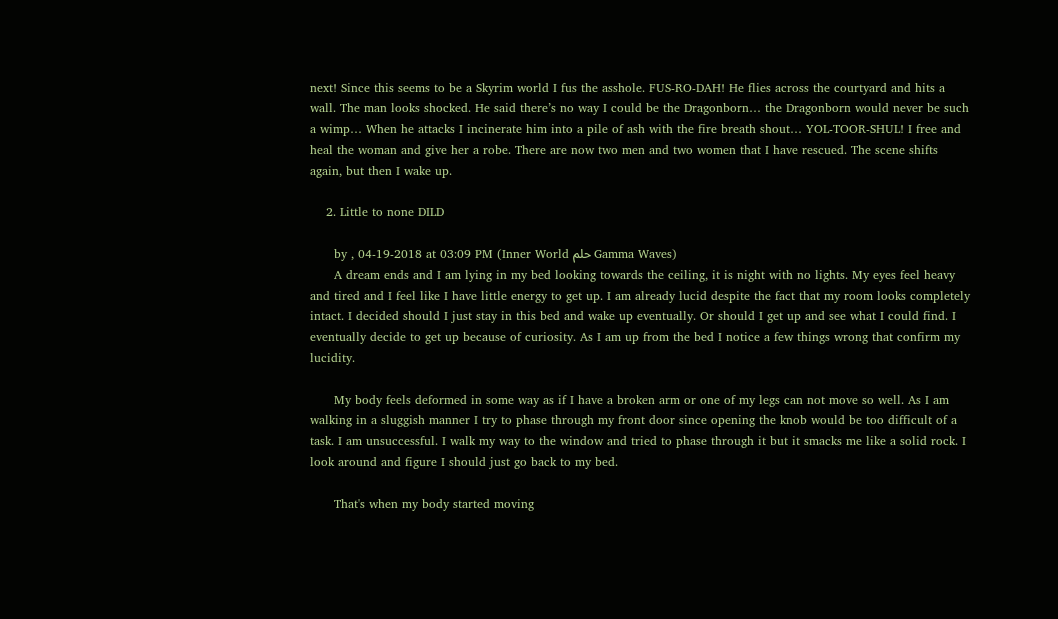next! Since this seems to be a Skyrim world I fus the asshole. FUS-RO-DAH! He flies across the courtyard and hits a wall. The man looks shocked. He said there’s no way I could be the Dragonborn… the Dragonborn would never be such a wimp… When he attacks I incinerate him into a pile of ash with the fire breath shout… YOL-TOOR-SHUL! I free and heal the woman and give her a robe. There are now two men and two women that I have rescued. The scene shifts again, but then I wake up.

    2. Little to none DILD

      by , 04-19-2018 at 03:09 PM (Inner World حلم Gamma Waves)
      A dream ends and I am lying in my bed looking towards the ceiling, it is night with no lights. My eyes feel heavy and tired and I feel like I have little energy to get up. I am already lucid despite the fact that my room looks completely intact. I decided should I just stay in this bed and wake up eventually. Or should I get up and see what I could find. I eventually decide to get up because of curiosity. As I am up from the bed I notice a few things wrong that confirm my lucidity.

      My body feels deformed in some way as if I have a broken arm or one of my legs can not move so well. As I am walking in a sluggish manner I try to phase through my front door since opening the knob would be too difficult of a task. I am unsuccessful. I walk my way to the window and tried to phase through it but it smacks me like a solid rock. I look around and figure I should just go back to my bed.

      That's when my body started moving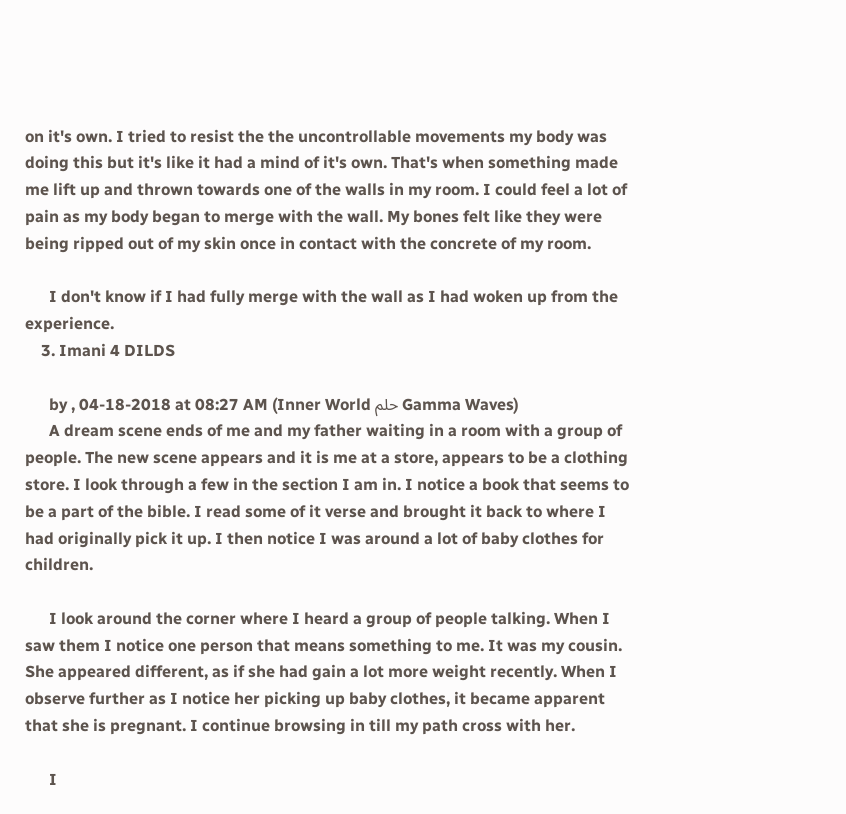on it's own. I tried to resist the the uncontrollable movements my body was doing this but it's like it had a mind of it's own. That's when something made me lift up and thrown towards one of the walls in my room. I could feel a lot of pain as my body began to merge with the wall. My bones felt like they were being ripped out of my skin once in contact with the concrete of my room.

      I don't know if I had fully merge with the wall as I had woken up from the experience.
    3. Imani 4 DILDS

      by , 04-18-2018 at 08:27 AM (Inner World حلم Gamma Waves)
      A dream scene ends of me and my father waiting in a room with a group of people. The new scene appears and it is me at a store, appears to be a clothing store. I look through a few in the section I am in. I notice a book that seems to be a part of the bible. I read some of it verse and brought it back to where I had originally pick it up. I then notice I was around a lot of baby clothes for children.

      I look around the corner where I heard a group of people talking. When I saw them I notice one person that means something to me. It was my cousin. She appeared different, as if she had gain a lot more weight recently. When I observe further as I notice her picking up baby clothes, it became apparent that she is pregnant. I continue browsing in till my path cross with her.

      I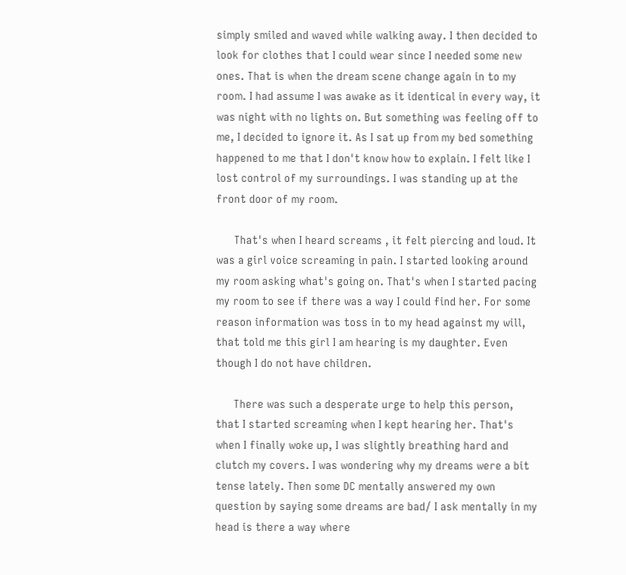simply smiled and waved while walking away. I then decided to look for clothes that I could wear since I needed some new ones. That is when the dream scene change again in to my room. I had assume I was awake as it identical in every way, it was night with no lights on. But something was feeling off to me, I decided to ignore it. As I sat up from my bed something happened to me that I don't know how to explain. I felt like I lost control of my surroundings. I was standing up at the front door of my room.

      That's when I heard screams , it felt piercing and loud. It was a girl voice screaming in pain. I started looking around my room asking what's going on. That's when I started pacing my room to see if there was a way I could find her. For some reason information was toss in to my head against my will, that told me this girl I am hearing is my daughter. Even though I do not have children.

      There was such a desperate urge to help this person, that I started screaming when I kept hearing her. That's when I finally woke up, I was slightly breathing hard and clutch my covers. I was wondering why my dreams were a bit tense lately. Then some DC mentally answered my own question by saying some dreams are bad/ I ask mentally in my head is there a way where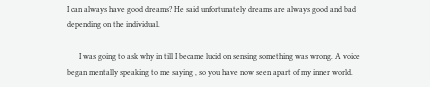I can always have good dreams? He said unfortunately dreams are always good and bad depending on the individual.

      I was going to ask why in till I became lucid on sensing something was wrong. A voice began mentally speaking to me saying , so you have now seen apart of my inner world.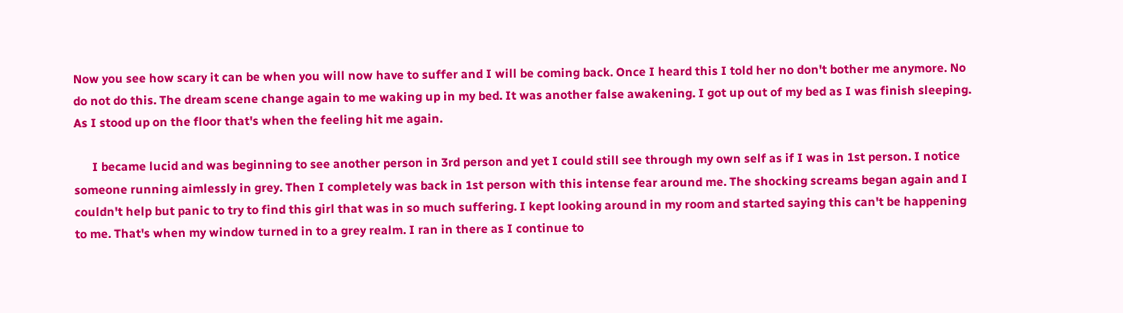Now you see how scary it can be when you will now have to suffer and I will be coming back. Once I heard this I told her no don't bother me anymore. No do not do this. The dream scene change again to me waking up in my bed. It was another false awakening. I got up out of my bed as I was finish sleeping. As I stood up on the floor that's when the feeling hit me again.

      I became lucid and was beginning to see another person in 3rd person and yet I could still see through my own self as if I was in 1st person. I notice someone running aimlessly in grey. Then I completely was back in 1st person with this intense fear around me. The shocking screams began again and I couldn't help but panic to try to find this girl that was in so much suffering. I kept looking around in my room and started saying this can't be happening to me. That's when my window turned in to a grey realm. I ran in there as I continue to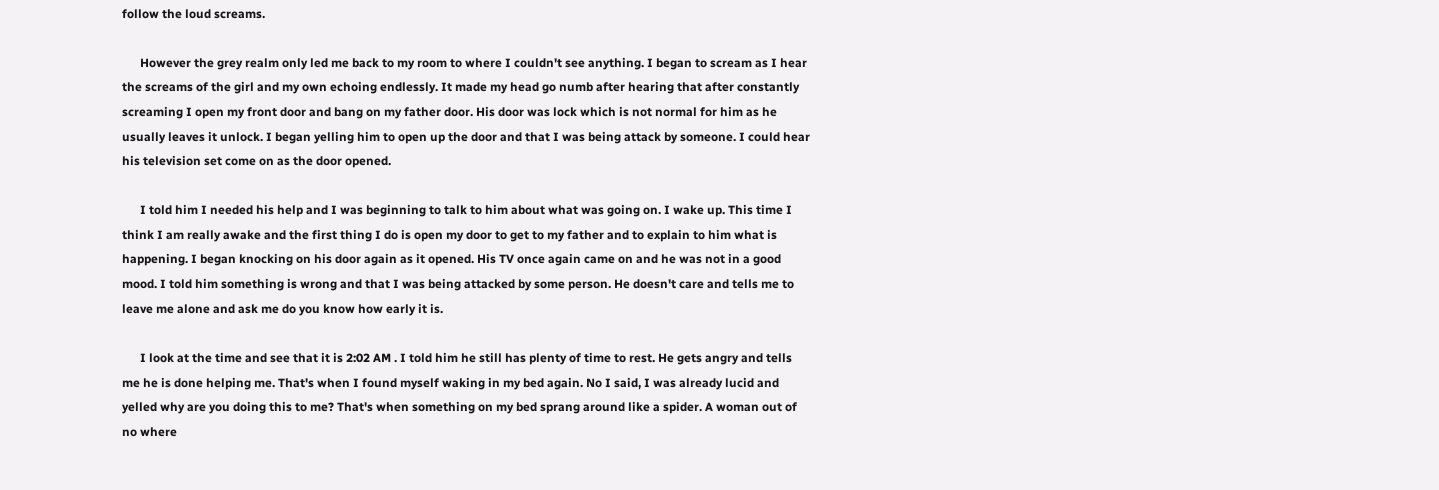follow the loud screams.

      However the grey realm only led me back to my room to where I couldn't see anything. I began to scream as I hear the screams of the girl and my own echoing endlessly. It made my head go numb after hearing that after constantly screaming I open my front door and bang on my father door. His door was lock which is not normal for him as he usually leaves it unlock. I began yelling him to open up the door and that I was being attack by someone. I could hear his television set come on as the door opened.

      I told him I needed his help and I was beginning to talk to him about what was going on. I wake up. This time I think I am really awake and the first thing I do is open my door to get to my father and to explain to him what is happening. I began knocking on his door again as it opened. His TV once again came on and he was not in a good mood. I told him something is wrong and that I was being attacked by some person. He doesn't care and tells me to leave me alone and ask me do you know how early it is.

      I look at the time and see that it is 2:02 AM . I told him he still has plenty of time to rest. He gets angry and tells me he is done helping me. That's when I found myself waking in my bed again. No I said, I was already lucid and yelled why are you doing this to me? That's when something on my bed sprang around like a spider. A woman out of no where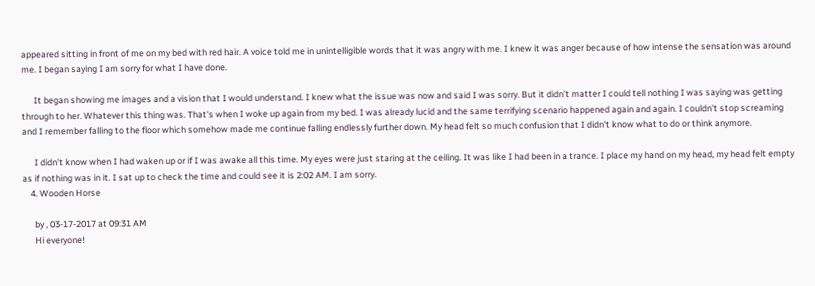appeared sitting in front of me on my bed with red hair. A voice told me in unintelligible words that it was angry with me. I knew it was anger because of how intense the sensation was around me. I began saying I am sorry for what I have done.

      It began showing me images and a vision that I would understand. I knew what the issue was now and said I was sorry. But it didn't matter I could tell nothing I was saying was getting through to her. Whatever this thing was. That's when I woke up again from my bed. I was already lucid and the same terrifying scenario happened again and again. I couldn't stop screaming and I remember falling to the floor which somehow made me continue falling endlessly further down. My head felt so much confusion that I didn't know what to do or think anymore.

      I didn't know when I had waken up or if I was awake all this time. My eyes were just staring at the ceiling. It was like I had been in a trance. I place my hand on my head, my head felt empty as if nothing was in it. I sat up to check the time and could see it is 2:02 AM. I am sorry.
    4. Wooden Horse

      by , 03-17-2017 at 09:31 AM
      Hi everyone!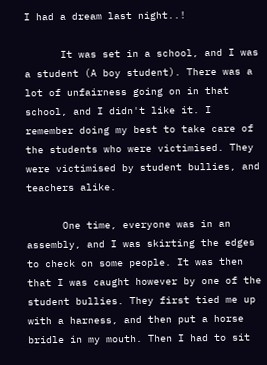I had a dream last night..!

      It was set in a school, and I was a student (A boy student). There was a lot of unfairness going on in that school, and I didn't like it. I remember doing my best to take care of the students who were victimised. They were victimised by student bullies, and teachers alike.

      One time, everyone was in an assembly, and I was skirting the edges to check on some people. It was then that I was caught however by one of the student bullies. They first tied me up with a harness, and then put a horse bridle in my mouth. Then I had to sit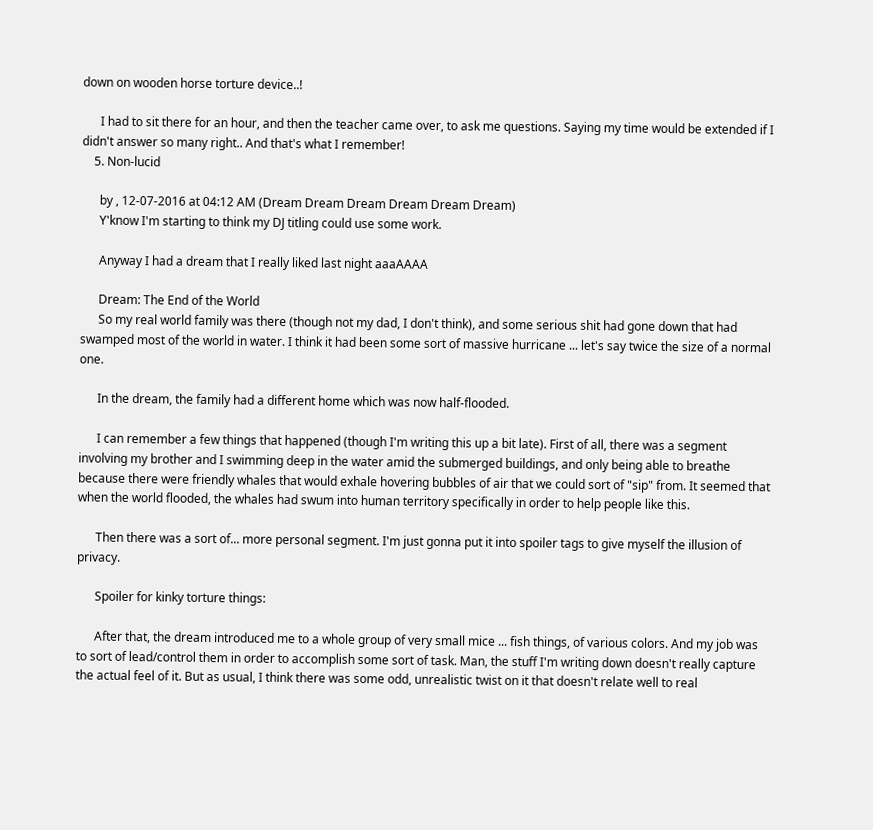down on wooden horse torture device..!

      I had to sit there for an hour, and then the teacher came over, to ask me questions. Saying my time would be extended if I didn't answer so many right.. And that's what I remember!
    5. Non-lucid

      by , 12-07-2016 at 04:12 AM (Dream Dream Dream Dream Dream Dream)
      Y'know I'm starting to think my DJ titling could use some work.

      Anyway I had a dream that I really liked last night aaaAAAA

      Dream: The End of the World
      So my real world family was there (though not my dad, I don't think), and some serious shit had gone down that had swamped most of the world in water. I think it had been some sort of massive hurricane ... let's say twice the size of a normal one.

      In the dream, the family had a different home which was now half-flooded.

      I can remember a few things that happened (though I'm writing this up a bit late). First of all, there was a segment involving my brother and I swimming deep in the water amid the submerged buildings, and only being able to breathe because there were friendly whales that would exhale hovering bubbles of air that we could sort of "sip" from. It seemed that when the world flooded, the whales had swum into human territory specifically in order to help people like this.

      Then there was a sort of... more personal segment. I'm just gonna put it into spoiler tags to give myself the illusion of privacy.

      Spoiler for kinky torture things:

      After that, the dream introduced me to a whole group of very small mice ... fish things, of various colors. And my job was to sort of lead/control them in order to accomplish some sort of task. Man, the stuff I'm writing down doesn't really capture the actual feel of it. But as usual, I think there was some odd, unrealistic twist on it that doesn't relate well to real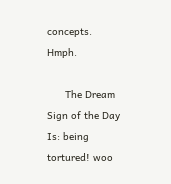concepts. Hmph.

      The Dream Sign of the Day Is: being tortured! woo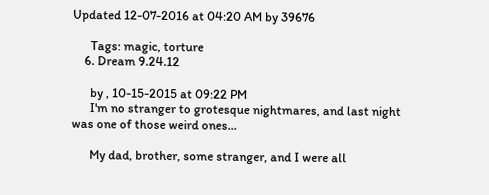Updated 12-07-2016 at 04:20 AM by 39676

      Tags: magic, torture
    6. Dream 9.24.12

      by , 10-15-2015 at 09:22 PM
      I'm no stranger to grotesque nightmares, and last night was one of those weird ones...

      My dad, brother, some stranger, and I were all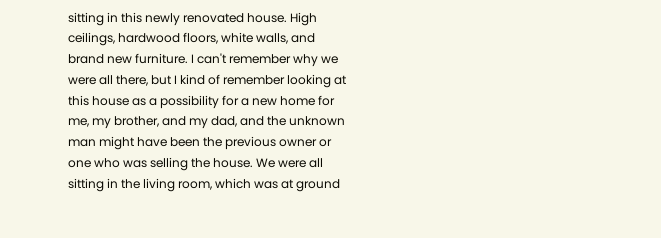sitting in this newly renovated house. High ceilings, hardwood floors, white walls, and brand new furniture. I can't remember why we were all there, but I kind of remember looking at this house as a possibility for a new home for me, my brother, and my dad, and the unknown man might have been the previous owner or one who was selling the house. We were all sitting in the living room, which was at ground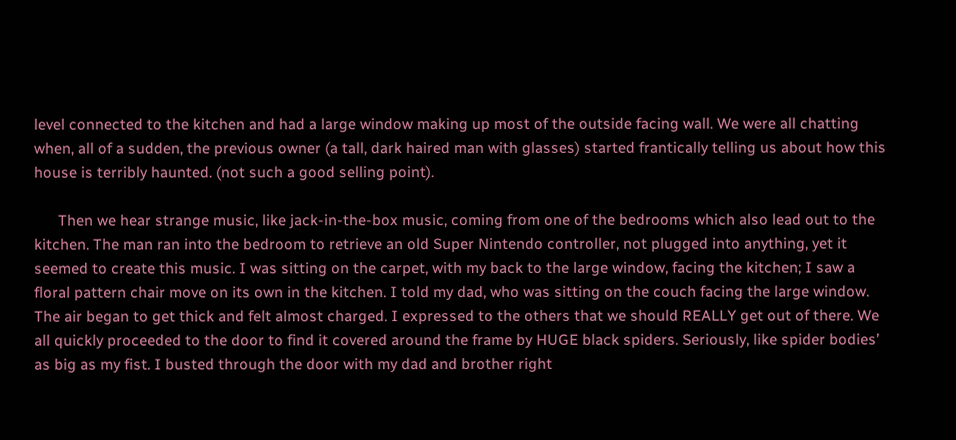level connected to the kitchen and had a large window making up most of the outside facing wall. We were all chatting when, all of a sudden, the previous owner (a tall, dark haired man with glasses) started frantically telling us about how this house is terribly haunted. (not such a good selling point).

      Then we hear strange music, like jack-in-the-box music, coming from one of the bedrooms which also lead out to the kitchen. The man ran into the bedroom to retrieve an old Super Nintendo controller, not plugged into anything, yet it seemed to create this music. I was sitting on the carpet, with my back to the large window, facing the kitchen; I saw a floral pattern chair move on its own in the kitchen. I told my dad, who was sitting on the couch facing the large window. The air began to get thick and felt almost charged. I expressed to the others that we should REALLY get out of there. We all quickly proceeded to the door to find it covered around the frame by HUGE black spiders. Seriously, like spider bodies’ as big as my fist. I busted through the door with my dad and brother right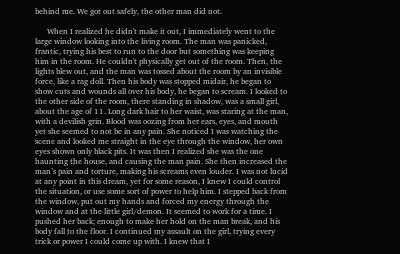behind me. We got out safely, the other man did not.

      When I realized he didn't make it out, I immediately went to the large window looking into the living room. The man was panicked, frantic, trying his best to run to the door but something was keeping him in the room. He couldn't physically get out of the room. Then, the lights blew out, and the man was tossed about the room by an invisible force, like a rag doll. Then his body was stopped midair, he began to show cuts and wounds all over his body, he began to scream. I looked to the other side of the room, there standing in shadow, was a small girl, about the age of 11. Long dark hair to her waist, was staring at the man, with a devilish grin. Blood was oozing from her ears, eyes, and mouth yet she seemed to not be in any pain. She noticed I was watching the scene and looked me straight in the eye through the window, her own eyes shown only black pits. It was then I realized she was the one haunting the house, and causing the man pain. She then increased the man’s pain and torture, making his screams even louder. I was not lucid at any point in this dream, yet for some reason, I knew I could control the situation, or use some sort of power to help him. I stepped back from the window, put out my hands and forced my energy through the window and at the little girl/demon. It seemed to work for a time. I pushed her back; enough to make her hold on the man break, and his body fall to the floor. I continued my assault on the girl, trying every trick or power I could come up with. I knew that I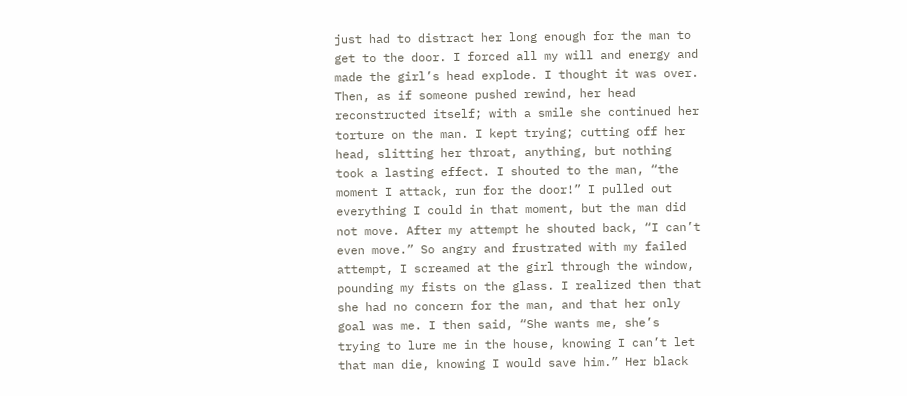just had to distract her long enough for the man to get to the door. I forced all my will and energy and made the girl’s head explode. I thought it was over. Then, as if someone pushed rewind, her head reconstructed itself; with a smile she continued her torture on the man. I kept trying; cutting off her head, slitting her throat, anything, but nothing took a lasting effect. I shouted to the man, “the moment I attack, run for the door!” I pulled out everything I could in that moment, but the man did not move. After my attempt he shouted back, “I can’t even move.” So angry and frustrated with my failed attempt, I screamed at the girl through the window, pounding my fists on the glass. I realized then that she had no concern for the man, and that her only goal was me. I then said, “She wants me, she’s trying to lure me in the house, knowing I can’t let that man die, knowing I would save him.” Her black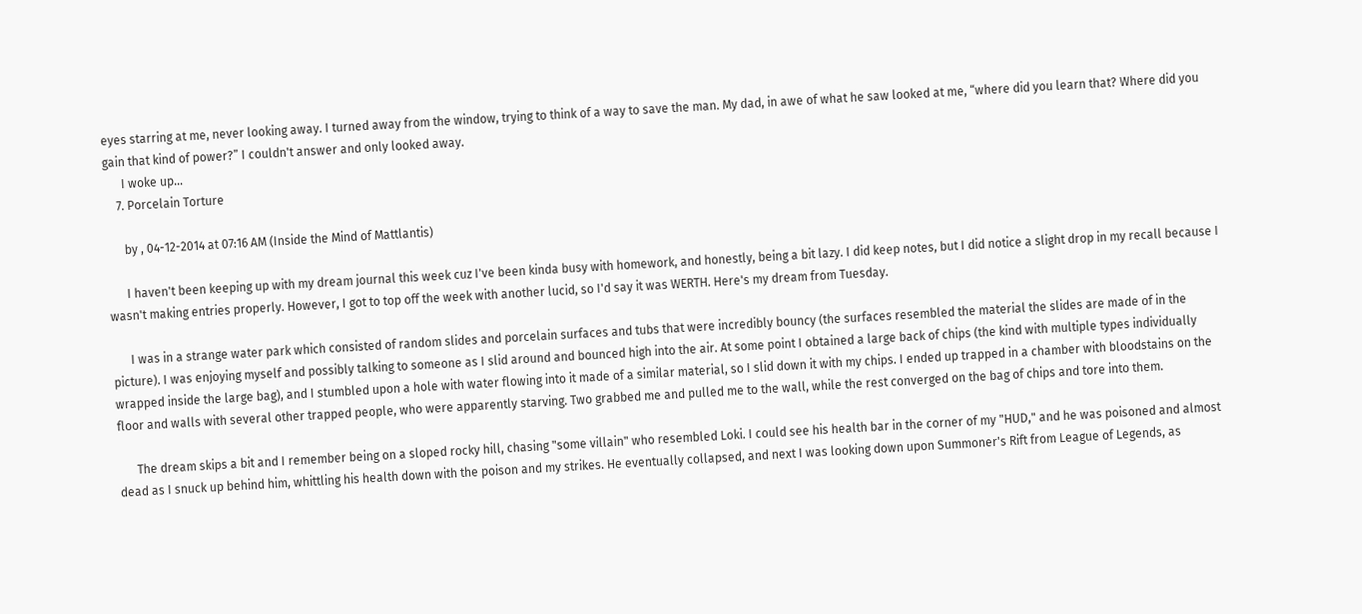eyes starring at me, never looking away. I turned away from the window, trying to think of a way to save the man. My dad, in awe of what he saw looked at me, “where did you learn that? Where did you gain that kind of power?” I couldn't answer and only looked away.
      I woke up…
    7. Porcelain Torture

      by , 04-12-2014 at 07:16 AM (Inside the Mind of Mattlantis)

      I haven't been keeping up with my dream journal this week cuz I've been kinda busy with homework, and honestly, being a bit lazy. I did keep notes, but I did notice a slight drop in my recall because I wasn't making entries properly. However, I got to top off the week with another lucid, so I'd say it was WERTH. Here's my dream from Tuesday.

      I was in a strange water park which consisted of random slides and porcelain surfaces and tubs that were incredibly bouncy (the surfaces resembled the material the slides are made of in the picture). I was enjoying myself and possibly talking to someone as I slid around and bounced high into the air. At some point I obtained a large back of chips (the kind with multiple types individually wrapped inside the large bag), and I stumbled upon a hole with water flowing into it made of a similar material, so I slid down it with my chips. I ended up trapped in a chamber with bloodstains on the floor and walls with several other trapped people, who were apparently starving. Two grabbed me and pulled me to the wall, while the rest converged on the bag of chips and tore into them.

      The dream skips a bit and I remember being on a sloped rocky hill, chasing "some villain" who resembled Loki. I could see his health bar in the corner of my "HUD," and he was poisoned and almost dead as I snuck up behind him, whittling his health down with the poison and my strikes. He eventually collapsed, and next I was looking down upon Summoner's Rift from League of Legends, as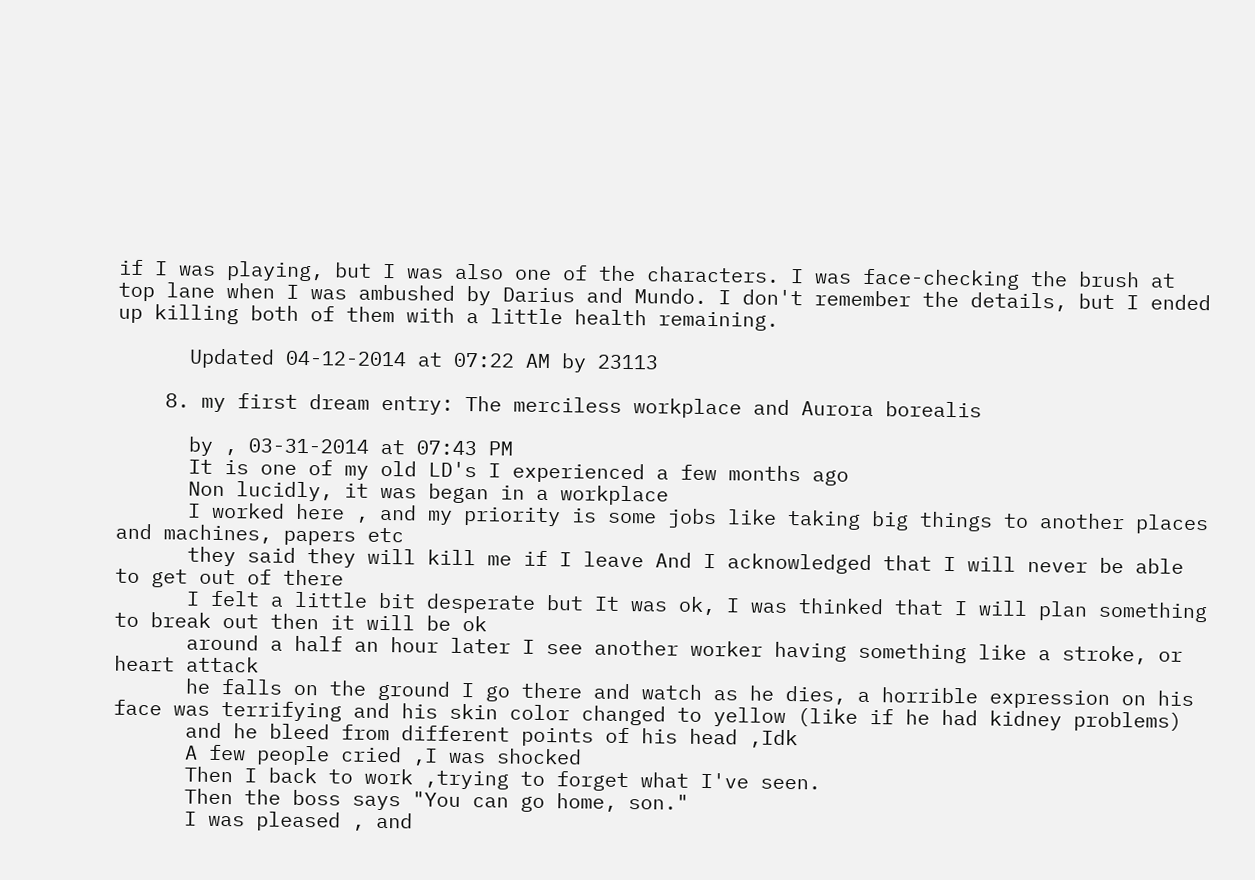if I was playing, but I was also one of the characters. I was face-checking the brush at top lane when I was ambushed by Darius and Mundo. I don't remember the details, but I ended up killing both of them with a little health remaining.

      Updated 04-12-2014 at 07:22 AM by 23113

    8. my first dream entry: The merciless workplace and Aurora borealis

      by , 03-31-2014 at 07:43 PM
      It is one of my old LD's I experienced a few months ago
      Non lucidly, it was began in a workplace
      I worked here , and my priority is some jobs like taking big things to another places and machines, papers etc
      they said they will kill me if I leave And I acknowledged that I will never be able to get out of there
      I felt a little bit desperate but It was ok, I was thinked that I will plan something to break out then it will be ok
      around a half an hour later I see another worker having something like a stroke, or heart attack
      he falls on the ground I go there and watch as he dies, a horrible expression on his face was terrifying and his skin color changed to yellow (like if he had kidney problems)
      and he bleed from different points of his head ,Idk
      A few people cried ,I was shocked
      Then I back to work ,trying to forget what I've seen.
      Then the boss says "You can go home, son."
      I was pleased , and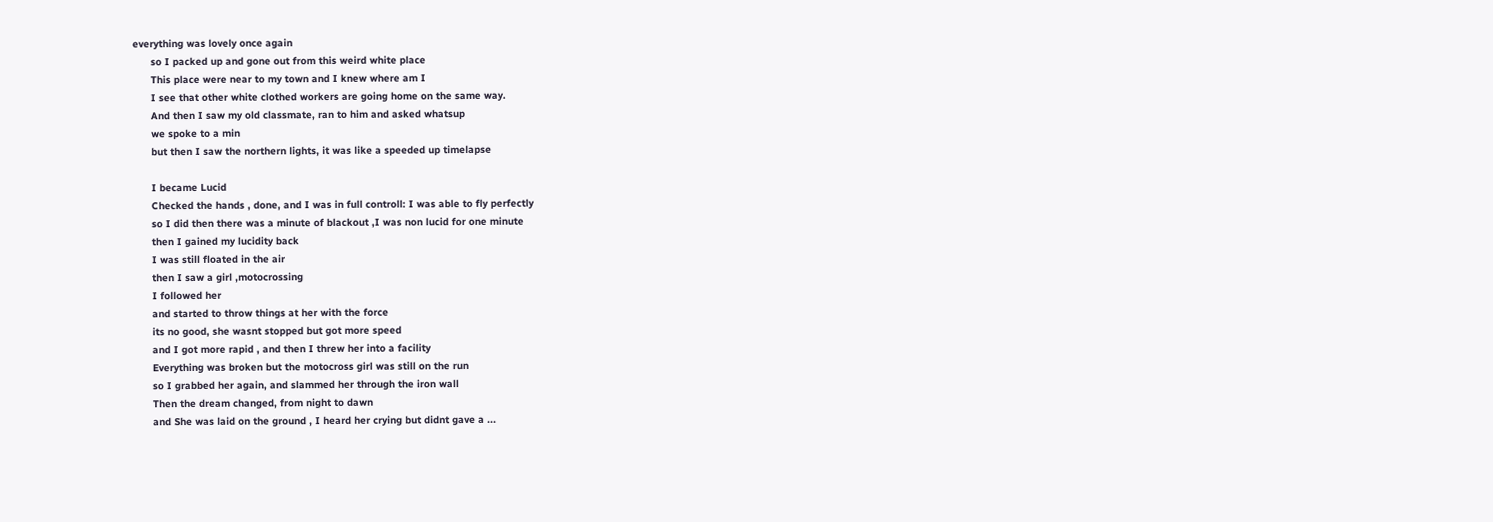everything was lovely once again
      so I packed up and gone out from this weird white place
      This place were near to my town and I knew where am I
      I see that other white clothed workers are going home on the same way.
      And then I saw my old classmate, ran to him and asked whatsup
      we spoke to a min
      but then I saw the northern lights, it was like a speeded up timelapse

      I became Lucid
      Checked the hands , done, and I was in full controll: I was able to fly perfectly
      so I did then there was a minute of blackout ,I was non lucid for one minute
      then I gained my lucidity back
      I was still floated in the air
      then I saw a girl ,motocrossing
      I followed her
      and started to throw things at her with the force
      its no good, she wasnt stopped but got more speed
      and I got more rapid , and then I threw her into a facility
      Everything was broken but the motocross girl was still on the run
      so I grabbed her again, and slammed her through the iron wall
      Then the dream changed, from night to dawn
      and She was laid on the ground , I heard her crying but didnt gave a ...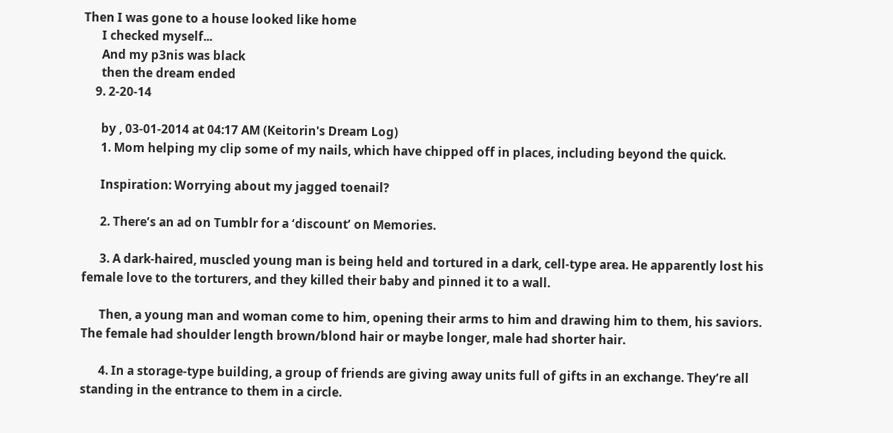Then I was gone to a house looked like home
      I checked myself...
      And my p3nis was black
      then the dream ended
    9. 2-20-14

      by , 03-01-2014 at 04:17 AM (Keitorin's Dream Log)
      1. Mom helping my clip some of my nails, which have chipped off in places, including beyond the quick.

      Inspiration: Worrying about my jagged toenail?

      2. There’s an ad on Tumblr for a ‘discount’ on Memories.

      3. A dark-haired, muscled young man is being held and tortured in a dark, cell-type area. He apparently lost his female love to the torturers, and they killed their baby and pinned it to a wall.

      Then, a young man and woman come to him, opening their arms to him and drawing him to them, his saviors. The female had shoulder length brown/blond hair or maybe longer, male had shorter hair.

      4. In a storage-type building, a group of friends are giving away units full of gifts in an exchange. They’re all standing in the entrance to them in a circle.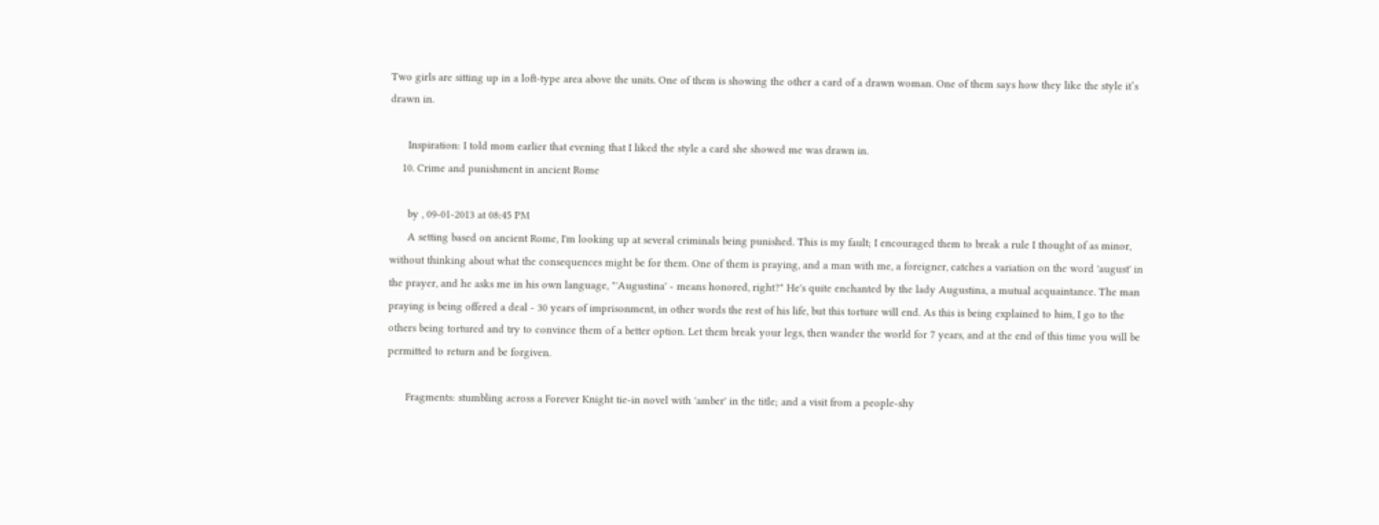Two girls are sitting up in a loft-type area above the units. One of them is showing the other a card of a drawn woman. One of them says how they like the style it’s drawn in.

      Inspiration: I told mom earlier that evening that I liked the style a card she showed me was drawn in.
    10. Crime and punishment in ancient Rome

      by , 09-01-2013 at 08:45 PM
      A setting based on ancient Rome, I'm looking up at several criminals being punished. This is my fault; I encouraged them to break a rule I thought of as minor, without thinking about what the consequences might be for them. One of them is praying, and a man with me, a foreigner, catches a variation on the word 'august' in the prayer, and he asks me in his own language, "'Augustina' - means honored, right?" He's quite enchanted by the lady Augustina, a mutual acquaintance. The man praying is being offered a deal - 30 years of imprisonment, in other words the rest of his life, but this torture will end. As this is being explained to him, I go to the others being tortured and try to convince them of a better option. Let them break your legs, then wander the world for 7 years, and at the end of this time you will be permitted to return and be forgiven.

      Fragments: stumbling across a Forever Knight tie-in novel with 'amber' in the title; and a visit from a people-shy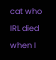cat who IRL died when I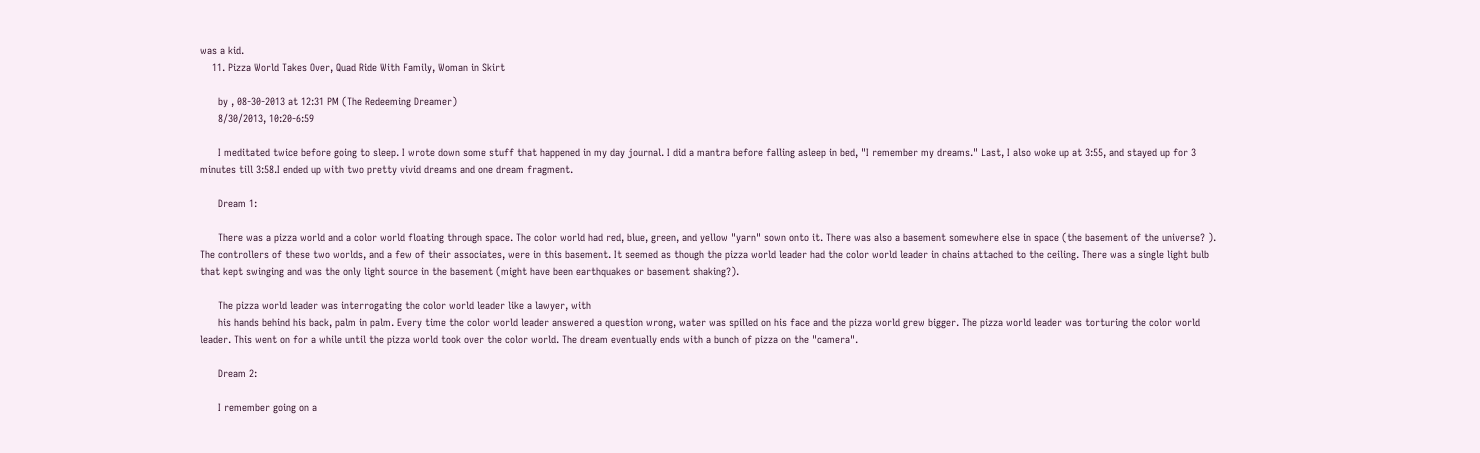was a kid.
    11. Pizza World Takes Over, Quad Ride With Family, Woman in Skirt

      by , 08-30-2013 at 12:31 PM (The Redeeming Dreamer)
      8/30/2013, 10:20-6:59

      I meditated twice before going to sleep. I wrote down some stuff that happened in my day journal. I did a mantra before falling asleep in bed, "I remember my dreams." Last, I also woke up at 3:55, and stayed up for 3 minutes till 3:58.I ended up with two pretty vivid dreams and one dream fragment.

      Dream 1:

      There was a pizza world and a color world floating through space. The color world had red, blue, green, and yellow "yarn" sown onto it. There was also a basement somewhere else in space (the basement of the universe? ). The controllers of these two worlds, and a few of their associates, were in this basement. It seemed as though the pizza world leader had the color world leader in chains attached to the ceiling. There was a single light bulb that kept swinging and was the only light source in the basement (might have been earthquakes or basement shaking?).

      The pizza world leader was interrogating the color world leader like a lawyer, with
      his hands behind his back, palm in palm. Every time the color world leader answered a question wrong, water was spilled on his face and the pizza world grew bigger. The pizza world leader was torturing the color world leader. This went on for a while until the pizza world took over the color world. The dream eventually ends with a bunch of pizza on the "camera".

      Dream 2:

      I remember going on a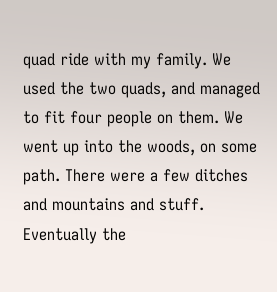quad ride with my family. We used the two quads, and managed to fit four people on them. We went up into the woods, on some path. There were a few ditches and mountains and stuff. Eventually the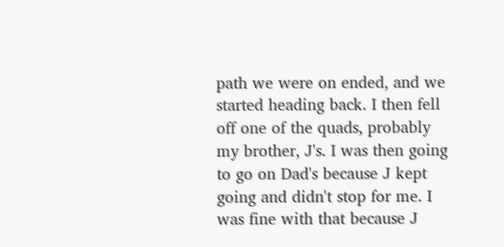path we were on ended, and we started heading back. I then fell off one of the quads, probably my brother, J's. I was then going to go on Dad's because J kept going and didn't stop for me. I was fine with that because J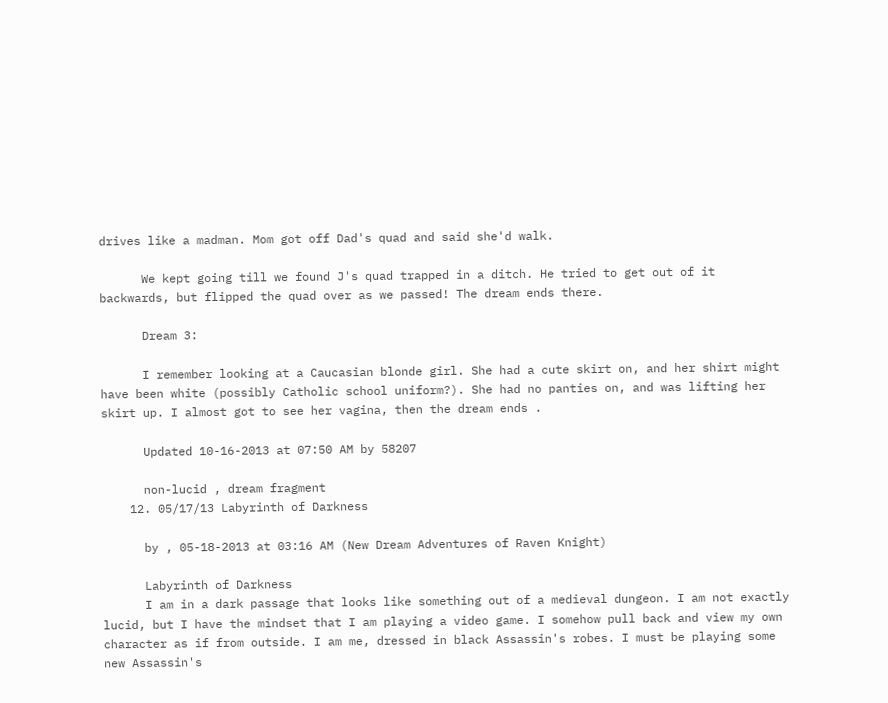drives like a madman. Mom got off Dad's quad and said she'd walk.

      We kept going till we found J's quad trapped in a ditch. He tried to get out of it backwards, but flipped the quad over as we passed! The dream ends there.

      Dream 3:

      I remember looking at a Caucasian blonde girl. She had a cute skirt on, and her shirt might have been white (possibly Catholic school uniform?). She had no panties on, and was lifting her skirt up. I almost got to see her vagina, then the dream ends .

      Updated 10-16-2013 at 07:50 AM by 58207

      non-lucid , dream fragment
    12. 05/17/13 Labyrinth of Darkness

      by , 05-18-2013 at 03:16 AM (New Dream Adventures of Raven Knight)

      Labyrinth of Darkness
      I am in a dark passage that looks like something out of a medieval dungeon. I am not exactly lucid, but I have the mindset that I am playing a video game. I somehow pull back and view my own character as if from outside. I am me, dressed in black Assassin's robes. I must be playing some new Assassin's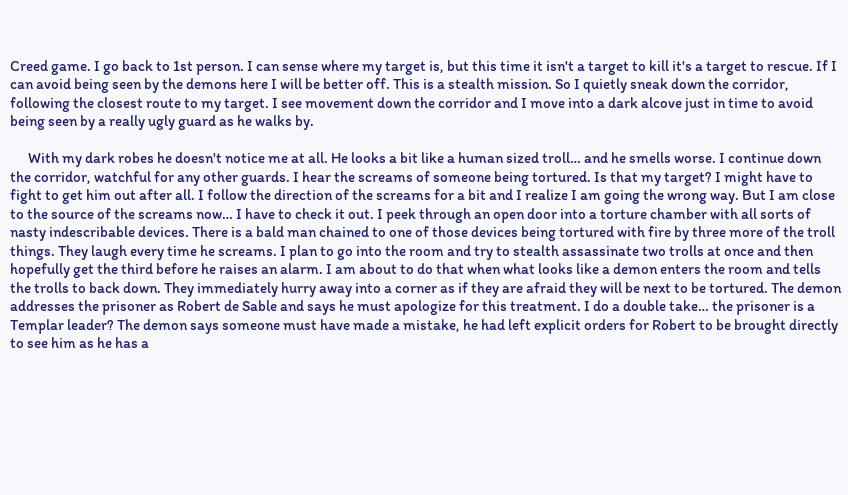Creed game. I go back to 1st person. I can sense where my target is, but this time it isn't a target to kill it's a target to rescue. If I can avoid being seen by the demons here I will be better off. This is a stealth mission. So I quietly sneak down the corridor, following the closest route to my target. I see movement down the corridor and I move into a dark alcove just in time to avoid being seen by a really ugly guard as he walks by.

      With my dark robes he doesn't notice me at all. He looks a bit like a human sized troll… and he smells worse. I continue down the corridor, watchful for any other guards. I hear the screams of someone being tortured. Is that my target? I might have to fight to get him out after all. I follow the direction of the screams for a bit and I realize I am going the wrong way. But I am close to the source of the screams now… I have to check it out. I peek through an open door into a torture chamber with all sorts of nasty indescribable devices. There is a bald man chained to one of those devices being tortured with fire by three more of the troll things. They laugh every time he screams. I plan to go into the room and try to stealth assassinate two trolls at once and then hopefully get the third before he raises an alarm. I am about to do that when what looks like a demon enters the room and tells the trolls to back down. They immediately hurry away into a corner as if they are afraid they will be next to be tortured. The demon addresses the prisoner as Robert de Sable and says he must apologize for this treatment. I do a double take… the prisoner is a Templar leader? The demon says someone must have made a mistake, he had left explicit orders for Robert to be brought directly to see him as he has a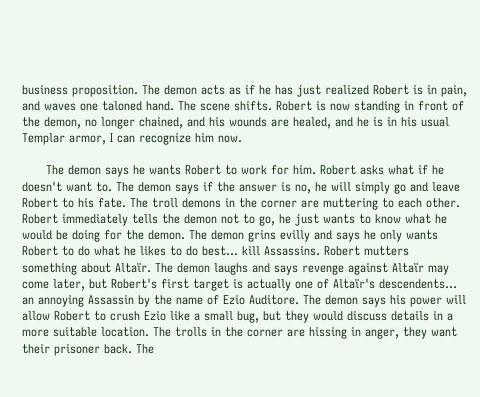business proposition. The demon acts as if he has just realized Robert is in pain, and waves one taloned hand. The scene shifts. Robert is now standing in front of the demon, no longer chained, and his wounds are healed, and he is in his usual Templar armor, I can recognize him now.

      The demon says he wants Robert to work for him. Robert asks what if he doesn't want to. The demon says if the answer is no, he will simply go and leave Robert to his fate. The troll demons in the corner are muttering to each other. Robert immediately tells the demon not to go, he just wants to know what he would be doing for the demon. The demon grins evilly and says he only wants Robert to do what he likes to do best… kill Assassins. Robert mutters something about Altaïr. The demon laughs and says revenge against Altaïr may come later, but Robert's first target is actually one of Altaïr's descendents… an annoying Assassin by the name of Ezio Auditore. The demon says his power will allow Robert to crush Ezio like a small bug, but they would discuss details in a more suitable location. The trolls in the corner are hissing in anger, they want their prisoner back. The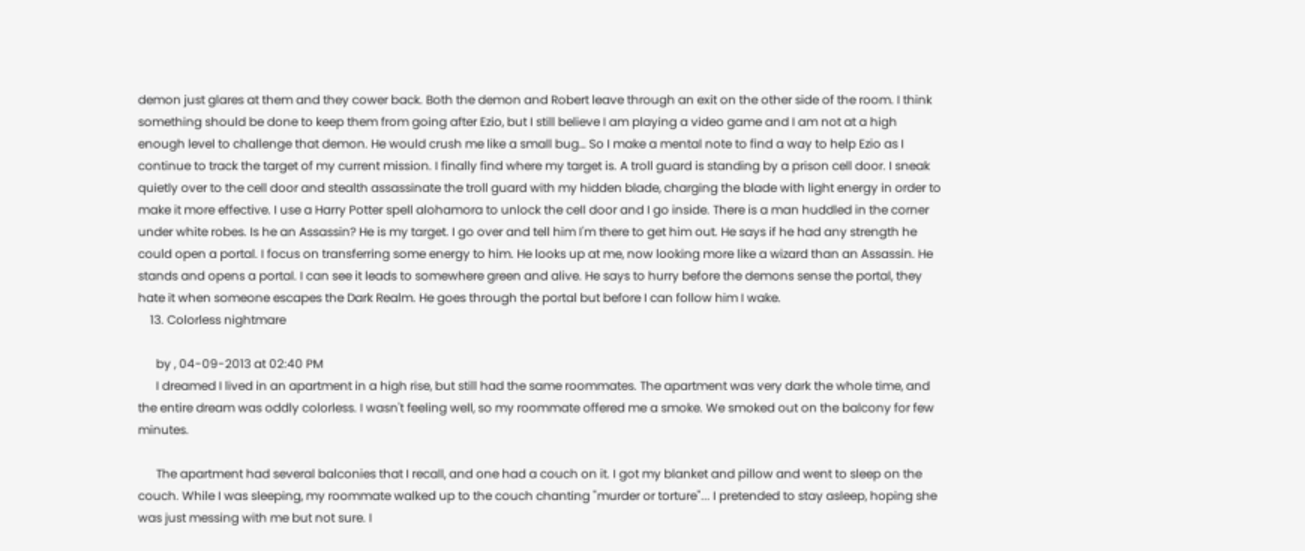demon just glares at them and they cower back. Both the demon and Robert leave through an exit on the other side of the room. I think something should be done to keep them from going after Ezio, but I still believe I am playing a video game and I am not at a high enough level to challenge that demon. He would crush me like a small bug… So I make a mental note to find a way to help Ezio as I continue to track the target of my current mission. I finally find where my target is. A troll guard is standing by a prison cell door. I sneak quietly over to the cell door and stealth assassinate the troll guard with my hidden blade, charging the blade with light energy in order to make it more effective. I use a Harry Potter spell alohamora to unlock the cell door and I go inside. There is a man huddled in the corner under white robes. Is he an Assassin? He is my target. I go over and tell him I'm there to get him out. He says if he had any strength he could open a portal. I focus on transferring some energy to him. He looks up at me, now looking more like a wizard than an Assassin. He stands and opens a portal. I can see it leads to somewhere green and alive. He says to hurry before the demons sense the portal, they hate it when someone escapes the Dark Realm. He goes through the portal but before I can follow him I wake.
    13. Colorless nightmare

      by , 04-09-2013 at 02:40 PM
      I dreamed I lived in an apartment in a high rise, but still had the same roommates. The apartment was very dark the whole time, and the entire dream was oddly colorless. I wasn't feeling well, so my roommate offered me a smoke. We smoked out on the balcony for few minutes.

      The apartment had several balconies that I recall, and one had a couch on it. I got my blanket and pillow and went to sleep on the couch. While I was sleeping, my roommate walked up to the couch chanting "murder or torture"... I pretended to stay asleep, hoping she was just messing with me but not sure. I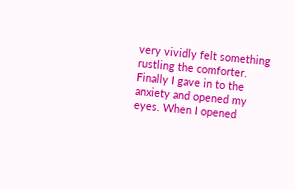very vividly felt something rustling the comforter. Finally I gave in to the anxiety and opened my eyes. When I opened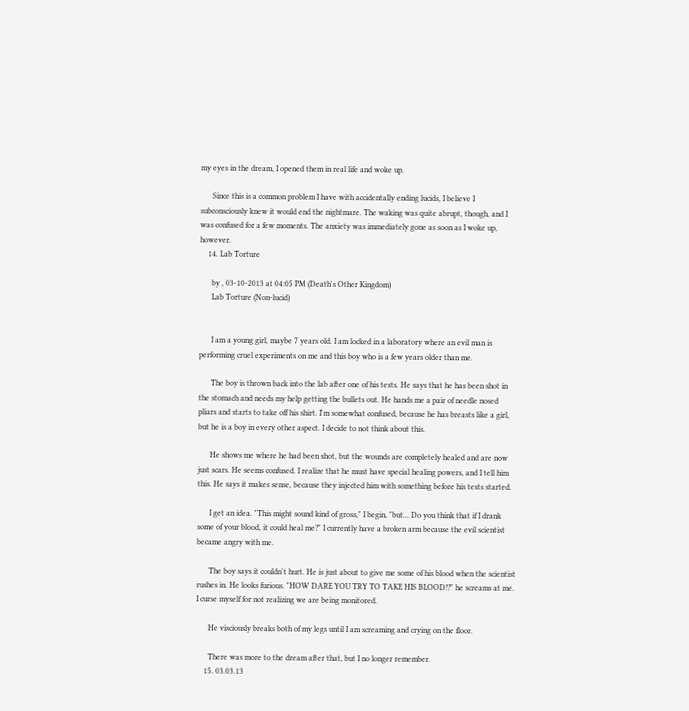my eyes in the dream, I opened them in real life and woke up.

      Since this is a common problem I have with accidentally ending lucids, I believe I subconsciously knew it would end the nightmare. The waking was quite abrupt, though, and I was confused for a few moments. The anxiety was immediately gone as soon as I woke up, however.
    14. Lab Torture

      by , 03-10-2013 at 04:05 PM (Death's Other Kingdom)
      Lab Torture (Non-lucid)


      I am a young girl, maybe 7 years old. I am locked in a laboratory where an evil man is performing cruel experiments on me and this boy who is a few years older than me.

      The boy is thrown back into the lab after one of his tests. He says that he has been shot in the stomach and needs my help getting the bullets out. He hands me a pair of needle nosed pliars and starts to take off his shirt. I'm somewhat confused, because he has breasts like a girl, but he is a boy in every other aspect. I decide to not think about this.

      He shows me where he had been shot, but the wounds are completely healed and are now just scars. He seems confused. I realize that he must have special healing powers, and I tell him this. He says it makes sense, because they injected him with something before his tests started.

      I get an idea. "This might sound kind of gross," I begin, "but... Do you think that if I drank some of your blood, it could heal me?" I currently have a broken arm because the evil scientist became angry with me.

      The boy says it couldn't hurt. He is just about to give me some of his blood when the scientist rushes in. He looks furious. "HOW DARE YOU TRY TO TAKE HIS BLOOD!?" he screams at me. I curse myself for not realizing we are being monitored.

      He visciously breaks both of my legs until I am screaming and crying on the floor.

      There was more to the dream after that, but I no longer remember.
    15. 03.03.13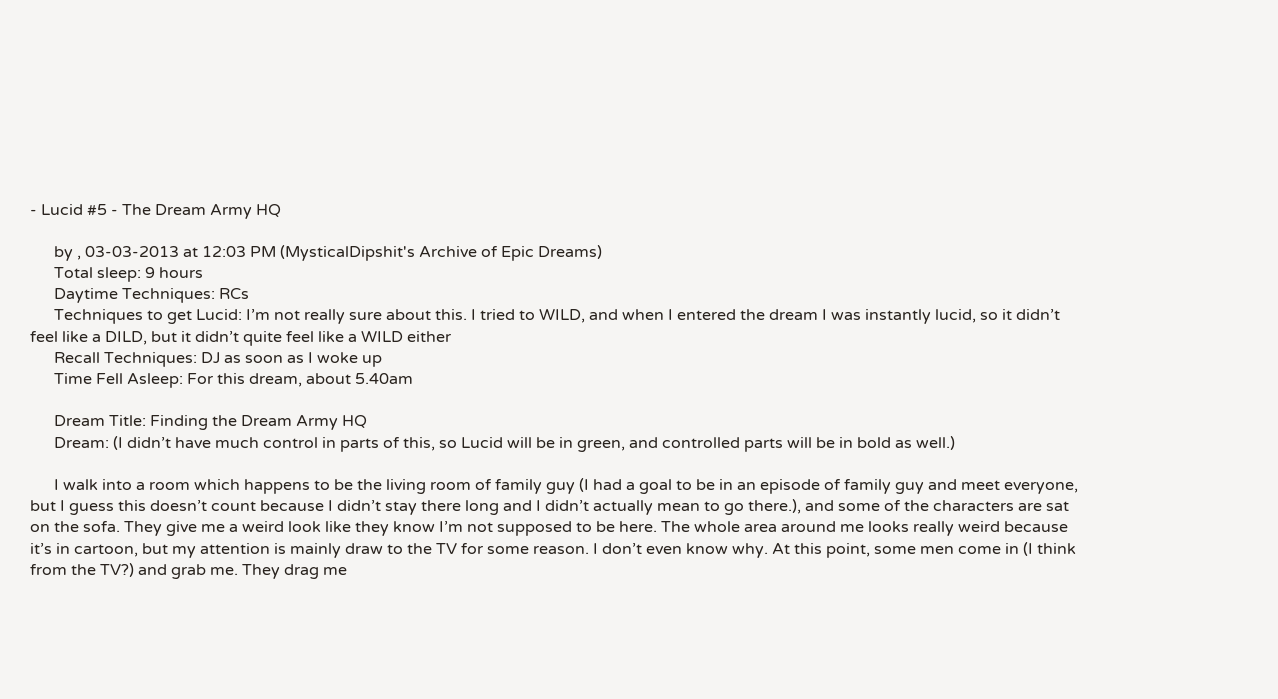- Lucid #5 - The Dream Army HQ

      by , 03-03-2013 at 12:03 PM (MysticalDipshit's Archive of Epic Dreams)
      Total sleep: 9 hours
      Daytime Techniques: RCs
      Techniques to get Lucid: I’m not really sure about this. I tried to WILD, and when I entered the dream I was instantly lucid, so it didn’t feel like a DILD, but it didn’t quite feel like a WILD either
      Recall Techniques: DJ as soon as I woke up
      Time Fell Asleep: For this dream, about 5.40am

      Dream Title: Finding the Dream Army HQ
      Dream: (I didn’t have much control in parts of this, so Lucid will be in green, and controlled parts will be in bold as well.)

      I walk into a room which happens to be the living room of family guy (I had a goal to be in an episode of family guy and meet everyone, but I guess this doesn’t count because I didn’t stay there long and I didn’t actually mean to go there.), and some of the characters are sat on the sofa. They give me a weird look like they know I’m not supposed to be here. The whole area around me looks really weird because it’s in cartoon, but my attention is mainly draw to the TV for some reason. I don’t even know why. At this point, some men come in (I think from the TV?) and grab me. They drag me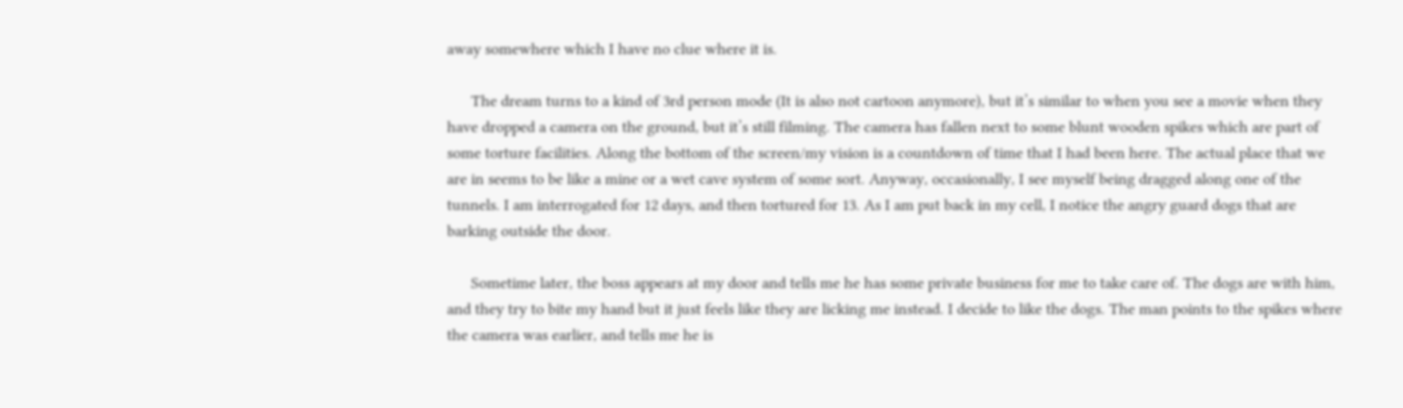away somewhere which I have no clue where it is.

      The dream turns to a kind of 3rd person mode (It is also not cartoon anymore), but it’s similar to when you see a movie when they have dropped a camera on the ground, but it’s still filming. The camera has fallen next to some blunt wooden spikes which are part of some torture facilities. Along the bottom of the screen/my vision is a countdown of time that I had been here. The actual place that we are in seems to be like a mine or a wet cave system of some sort. Anyway, occasionally, I see myself being dragged along one of the tunnels. I am interrogated for 12 days, and then tortured for 13. As I am put back in my cell, I notice the angry guard dogs that are barking outside the door.

      Sometime later, the boss appears at my door and tells me he has some private business for me to take care of. The dogs are with him, and they try to bite my hand but it just feels like they are licking me instead. I decide to like the dogs. The man points to the spikes where the camera was earlier, and tells me he is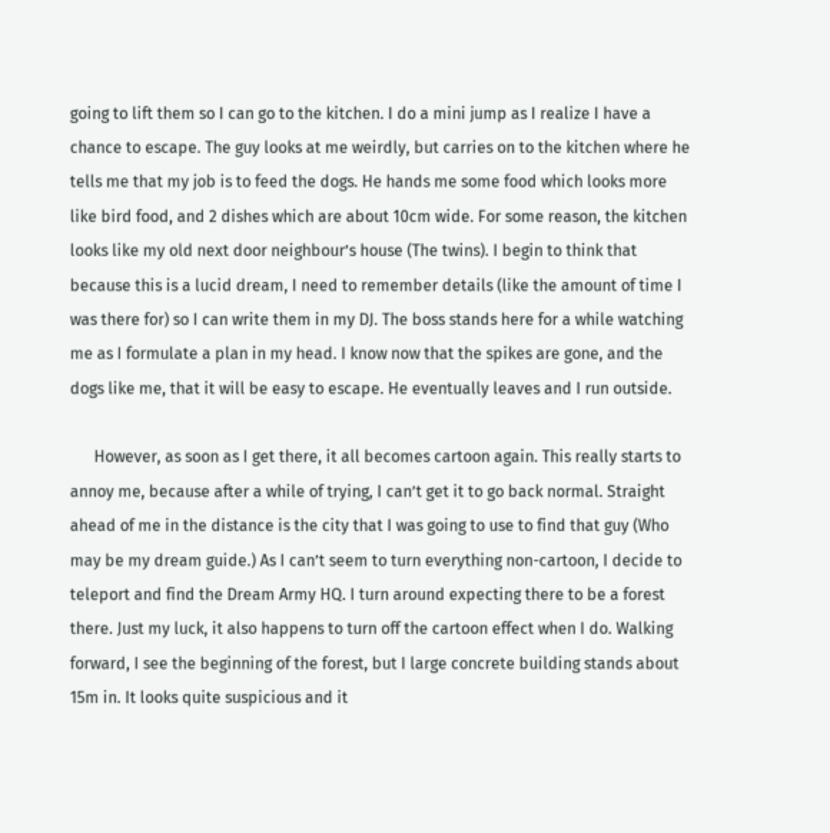going to lift them so I can go to the kitchen. I do a mini jump as I realize I have a chance to escape. The guy looks at me weirdly, but carries on to the kitchen where he tells me that my job is to feed the dogs. He hands me some food which looks more like bird food, and 2 dishes which are about 10cm wide. For some reason, the kitchen looks like my old next door neighbour’s house (The twins). I begin to think that because this is a lucid dream, I need to remember details (like the amount of time I was there for) so I can write them in my DJ. The boss stands here for a while watching me as I formulate a plan in my head. I know now that the spikes are gone, and the dogs like me, that it will be easy to escape. He eventually leaves and I run outside.

      However, as soon as I get there, it all becomes cartoon again. This really starts to annoy me, because after a while of trying, I can’t get it to go back normal. Straight ahead of me in the distance is the city that I was going to use to find that guy (Who may be my dream guide.) As I can’t seem to turn everything non-cartoon, I decide to teleport and find the Dream Army HQ. I turn around expecting there to be a forest there. Just my luck, it also happens to turn off the cartoon effect when I do. Walking forward, I see the beginning of the forest, but I large concrete building stands about 15m in. It looks quite suspicious and it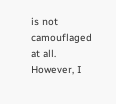is not camouflaged at all. However, I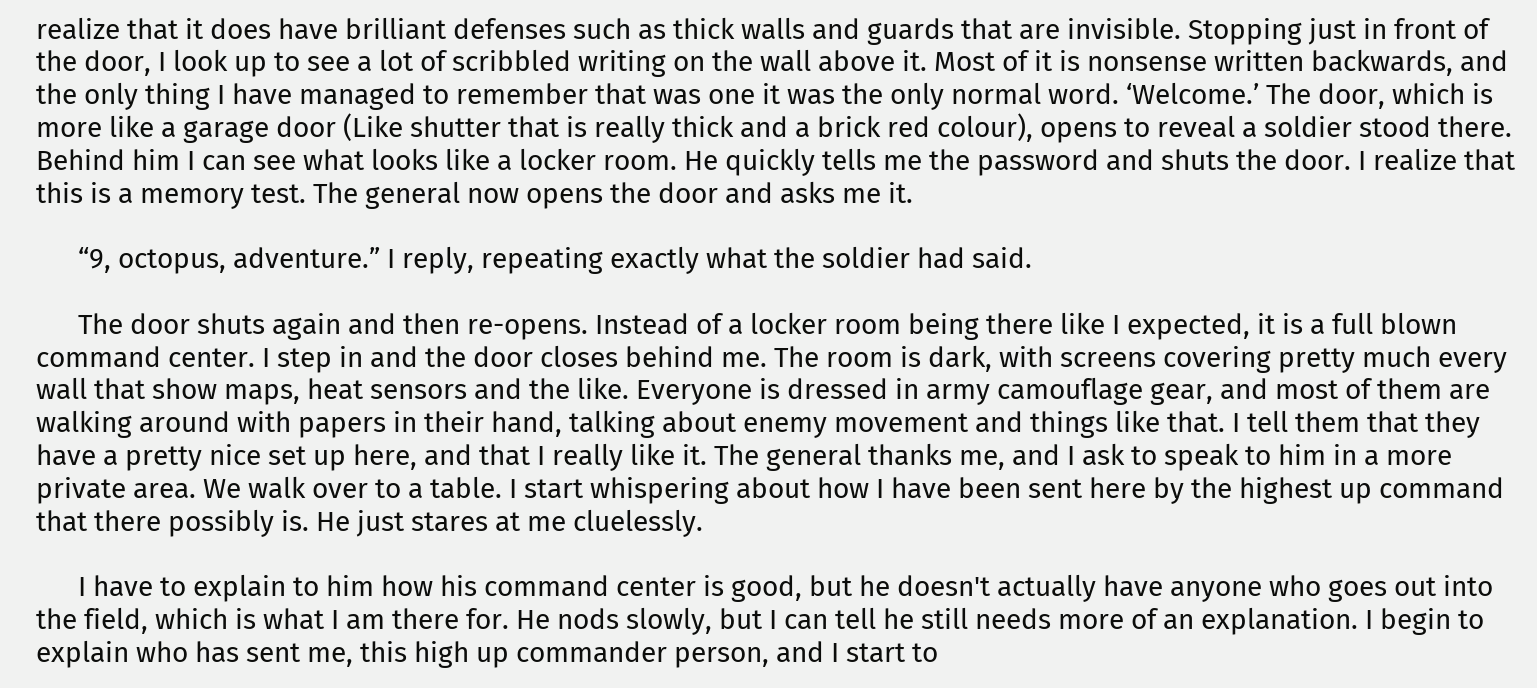realize that it does have brilliant defenses such as thick walls and guards that are invisible. Stopping just in front of the door, I look up to see a lot of scribbled writing on the wall above it. Most of it is nonsense written backwards, and the only thing I have managed to remember that was one it was the only normal word. ‘Welcome.’ The door, which is more like a garage door (Like shutter that is really thick and a brick red colour), opens to reveal a soldier stood there. Behind him I can see what looks like a locker room. He quickly tells me the password and shuts the door. I realize that this is a memory test. The general now opens the door and asks me it.

      “9, octopus, adventure.” I reply, repeating exactly what the soldier had said.

      The door shuts again and then re-opens. Instead of a locker room being there like I expected, it is a full blown command center. I step in and the door closes behind me. The room is dark, with screens covering pretty much every wall that show maps, heat sensors and the like. Everyone is dressed in army camouflage gear, and most of them are walking around with papers in their hand, talking about enemy movement and things like that. I tell them that they have a pretty nice set up here, and that I really like it. The general thanks me, and I ask to speak to him in a more private area. We walk over to a table. I start whispering about how I have been sent here by the highest up command that there possibly is. He just stares at me cluelessly.

      I have to explain to him how his command center is good, but he doesn't actually have anyone who goes out into the field, which is what I am there for. He nods slowly, but I can tell he still needs more of an explanation. I begin to explain who has sent me, this high up commander person, and I start to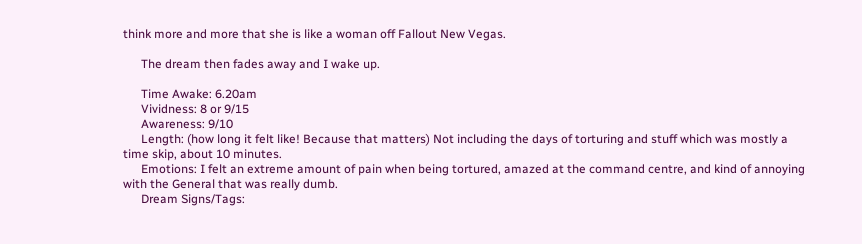think more and more that she is like a woman off Fallout New Vegas.

      The dream then fades away and I wake up.

      Time Awake: 6.20am
      Vividness: 8 or 9/15
      Awareness: 9/10
      Length: (how long it felt like! Because that matters) Not including the days of torturing and stuff which was mostly a time skip, about 10 minutes.
      Emotions: I felt an extreme amount of pain when being tortured, amazed at the command centre, and kind of annoying with the General that was really dumb.
      Dream Signs/Tags: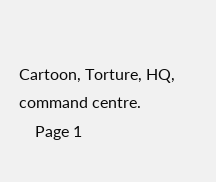Cartoon, Torture, HQ, command centre.
    Page 1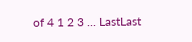of 4 1 2 3 ... LastLast